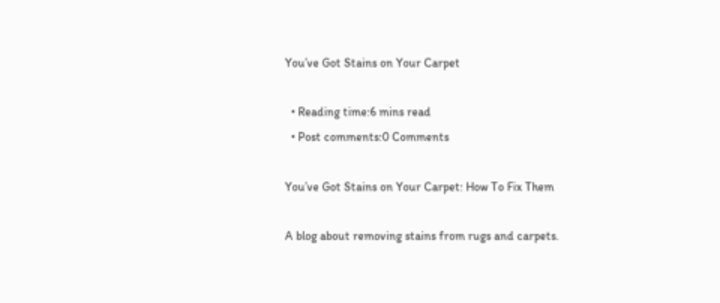You’ve Got Stains on Your Carpet

  • Reading time:6 mins read
  • Post comments:0 Comments

You’ve Got Stains on Your Carpet: How To Fix Them

A blog about removing stains from rugs and carpets.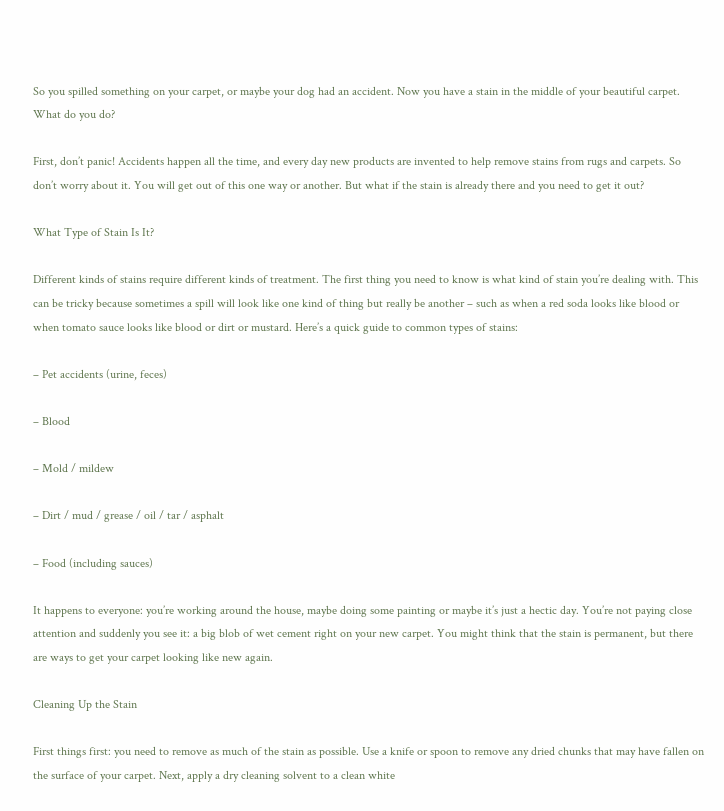So you spilled something on your carpet, or maybe your dog had an accident. Now you have a stain in the middle of your beautiful carpet. What do you do?

First, don’t panic! Accidents happen all the time, and every day new products are invented to help remove stains from rugs and carpets. So don’t worry about it. You will get out of this one way or another. But what if the stain is already there and you need to get it out?

What Type of Stain Is It?

Different kinds of stains require different kinds of treatment. The first thing you need to know is what kind of stain you’re dealing with. This can be tricky because sometimes a spill will look like one kind of thing but really be another – such as when a red soda looks like blood or when tomato sauce looks like blood or dirt or mustard. Here’s a quick guide to common types of stains:

– Pet accidents (urine, feces)

– Blood

– Mold / mildew

– Dirt / mud / grease / oil / tar / asphalt

– Food (including sauces)

It happens to everyone: you’re working around the house, maybe doing some painting or maybe it’s just a hectic day. You’re not paying close attention and suddenly you see it: a big blob of wet cement right on your new carpet. You might think that the stain is permanent, but there are ways to get your carpet looking like new again.

Cleaning Up the Stain

First things first: you need to remove as much of the stain as possible. Use a knife or spoon to remove any dried chunks that may have fallen on the surface of your carpet. Next, apply a dry cleaning solvent to a clean white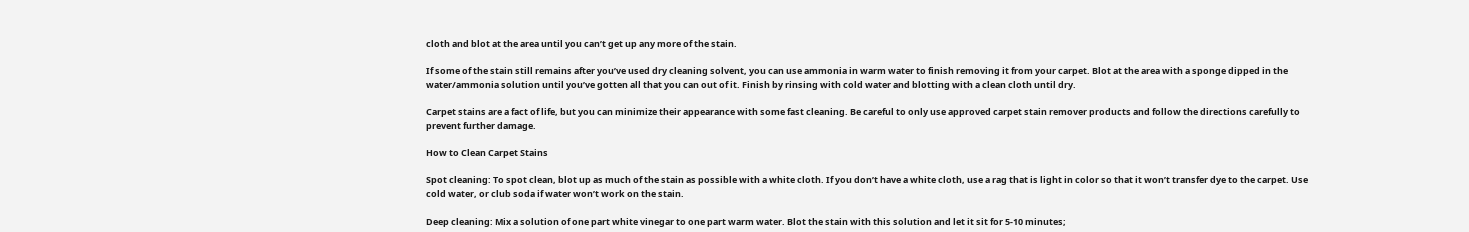cloth and blot at the area until you can’t get up any more of the stain.

If some of the stain still remains after you’ve used dry cleaning solvent, you can use ammonia in warm water to finish removing it from your carpet. Blot at the area with a sponge dipped in the water/ammonia solution until you’ve gotten all that you can out of it. Finish by rinsing with cold water and blotting with a clean cloth until dry.

Carpet stains are a fact of life, but you can minimize their appearance with some fast cleaning. Be careful to only use approved carpet stain remover products and follow the directions carefully to prevent further damage.

How to Clean Carpet Stains

Spot cleaning: To spot clean, blot up as much of the stain as possible with a white cloth. If you don’t have a white cloth, use a rag that is light in color so that it won’t transfer dye to the carpet. Use cold water, or club soda if water won’t work on the stain.

Deep cleaning: Mix a solution of one part white vinegar to one part warm water. Blot the stain with this solution and let it sit for 5-10 minutes;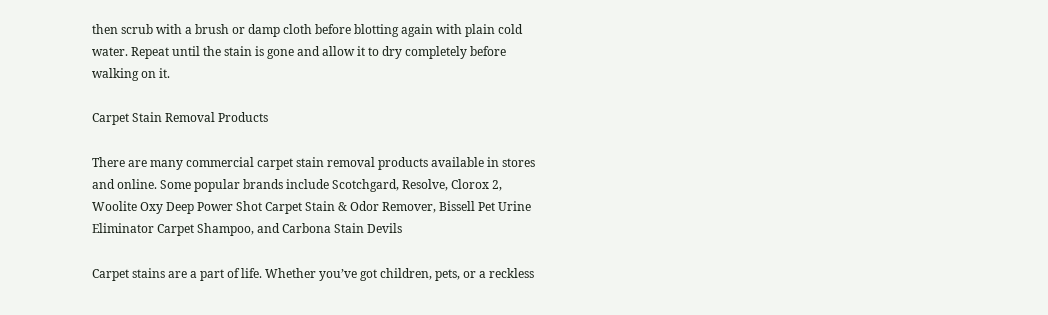then scrub with a brush or damp cloth before blotting again with plain cold water. Repeat until the stain is gone and allow it to dry completely before walking on it.

Carpet Stain Removal Products

There are many commercial carpet stain removal products available in stores and online. Some popular brands include Scotchgard, Resolve, Clorox 2, Woolite Oxy Deep Power Shot Carpet Stain & Odor Remover, Bissell Pet Urine Eliminator Carpet Shampoo, and Carbona Stain Devils

Carpet stains are a part of life. Whether you’ve got children, pets, or a reckless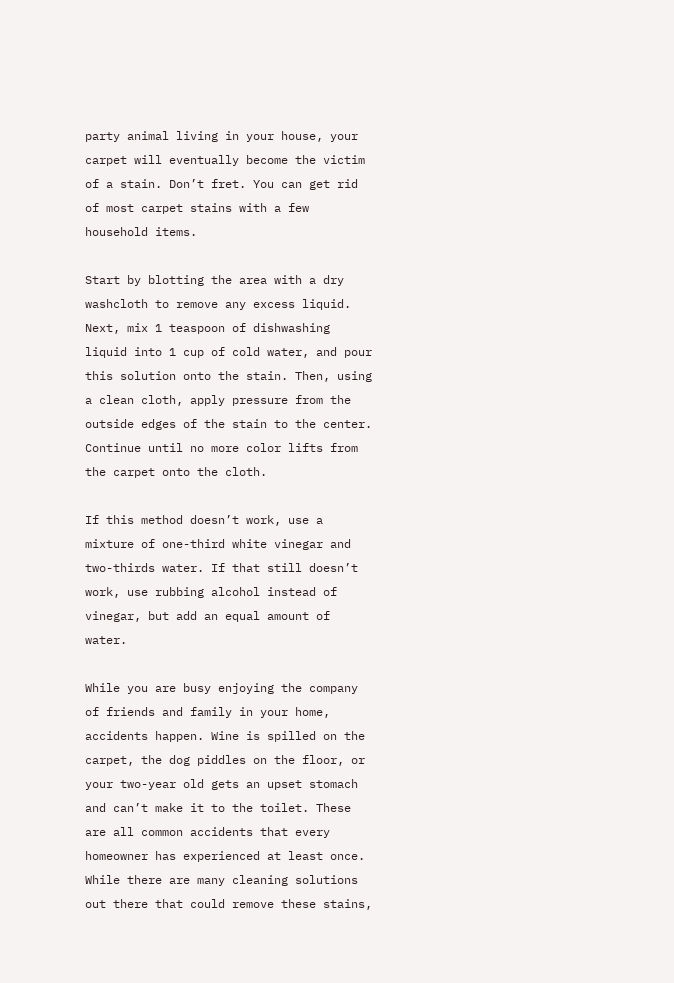party animal living in your house, your carpet will eventually become the victim of a stain. Don’t fret. You can get rid of most carpet stains with a few household items.

Start by blotting the area with a dry washcloth to remove any excess liquid. Next, mix 1 teaspoon of dishwashing liquid into 1 cup of cold water, and pour this solution onto the stain. Then, using a clean cloth, apply pressure from the outside edges of the stain to the center. Continue until no more color lifts from the carpet onto the cloth.

If this method doesn’t work, use a mixture of one-third white vinegar and two-thirds water. If that still doesn’t work, use rubbing alcohol instead of vinegar, but add an equal amount of water.

While you are busy enjoying the company of friends and family in your home, accidents happen. Wine is spilled on the carpet, the dog piddles on the floor, or your two-year old gets an upset stomach and can’t make it to the toilet. These are all common accidents that every homeowner has experienced at least once. While there are many cleaning solutions out there that could remove these stains,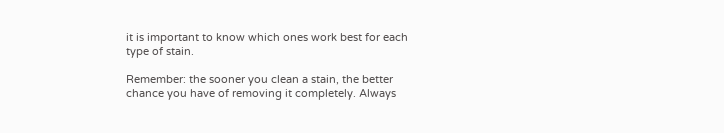it is important to know which ones work best for each type of stain.

Remember: the sooner you clean a stain, the better chance you have of removing it completely. Always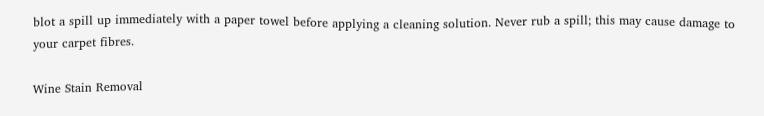blot a spill up immediately with a paper towel before applying a cleaning solution. Never rub a spill; this may cause damage to your carpet fibres.

Wine Stain Removal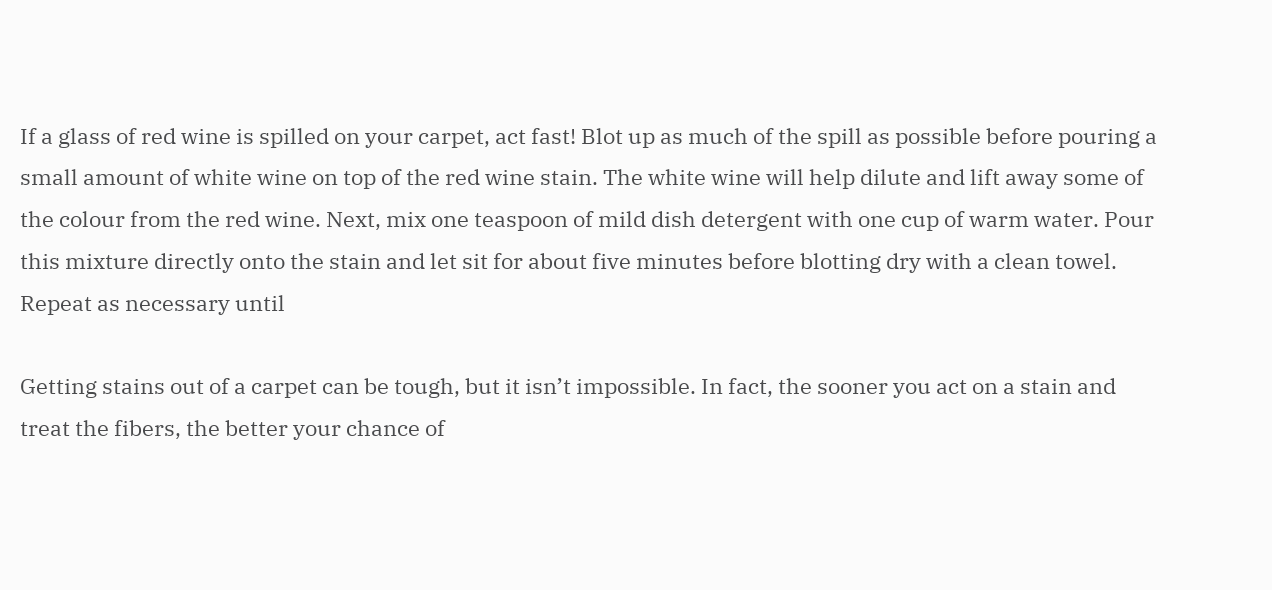If a glass of red wine is spilled on your carpet, act fast! Blot up as much of the spill as possible before pouring a small amount of white wine on top of the red wine stain. The white wine will help dilute and lift away some of the colour from the red wine. Next, mix one teaspoon of mild dish detergent with one cup of warm water. Pour this mixture directly onto the stain and let sit for about five minutes before blotting dry with a clean towel. Repeat as necessary until

Getting stains out of a carpet can be tough, but it isn’t impossible. In fact, the sooner you act on a stain and treat the fibers, the better your chance of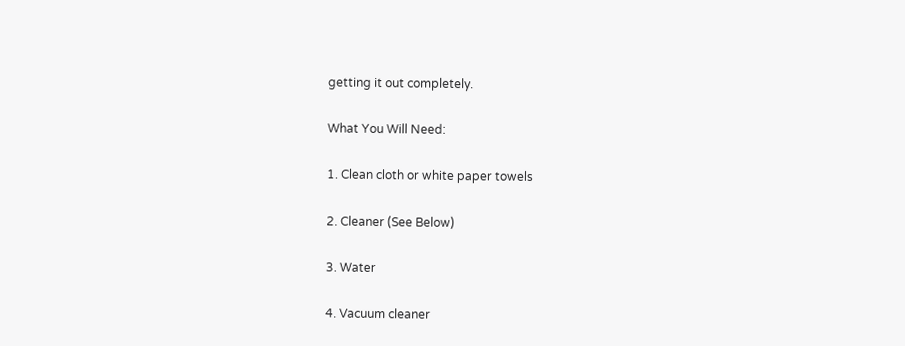getting it out completely.

What You Will Need:

1. Clean cloth or white paper towels

2. Cleaner (See Below)

3. Water

4. Vacuum cleaner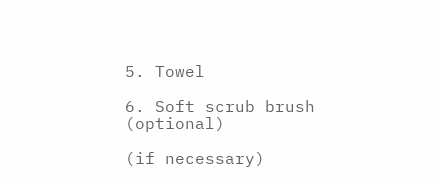5. Towel

6. Soft scrub brush (optional)

(if necessary)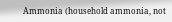Ammonia (household ammonia, not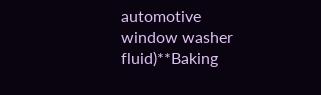automotive window washer fluid)**Baking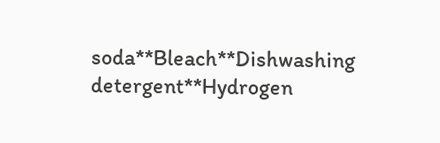soda**Bleach**Dishwashing detergent**Hydrogen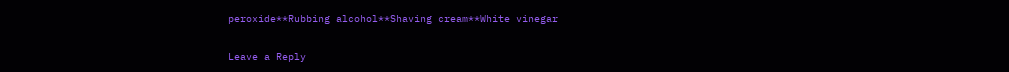peroxide**Rubbing alcohol**Shaving cream**White vinegar

Leave a Reply